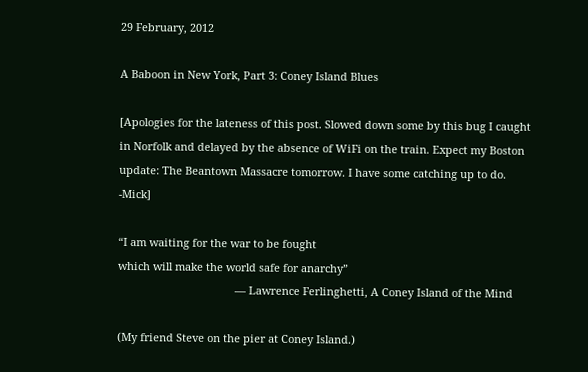29 February, 2012

A Baboon in New York, Part 3: Coney Island Blues

[Apologies for the lateness of this post. Slowed down some by this bug I caught in Norfolk and delayed by the absence of WiFi on the train. Expect my Boston update: The Beantown Massacre tomorrow. I have some catching up to do. -Mick]

“I am waiting for the war to be fought
which will make the world safe for anarchy”
                                       ― Lawrence Ferlinghetti, A Coney Island of the Mind

(My friend Steve on the pier at Coney Island.)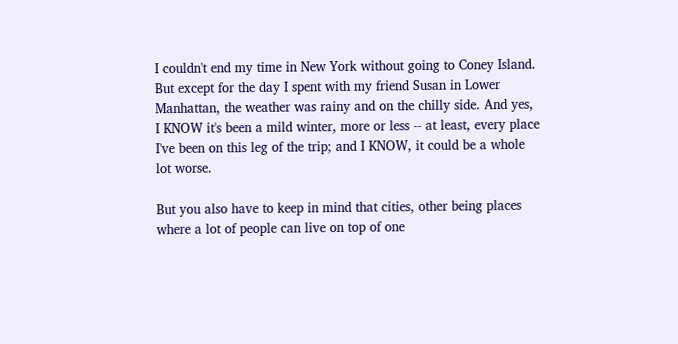I couldn't end my time in New York without going to Coney Island. But except for the day I spent with my friend Susan in Lower Manhattan, the weather was rainy and on the chilly side. And yes, I KNOW it's been a mild winter, more or less -- at least, every place I've been on this leg of the trip; and I KNOW, it could be a whole lot worse.

But you also have to keep in mind that cities, other being places where a lot of people can live on top of one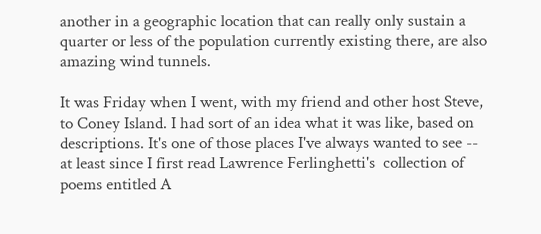another in a geographic location that can really only sustain a quarter or less of the population currently existing there, are also amazing wind tunnels.

It was Friday when I went, with my friend and other host Steve, to Coney Island. I had sort of an idea what it was like, based on descriptions. It's one of those places I've always wanted to see -- at least since I first read Lawrence Ferlinghetti's  collection of poems entitled A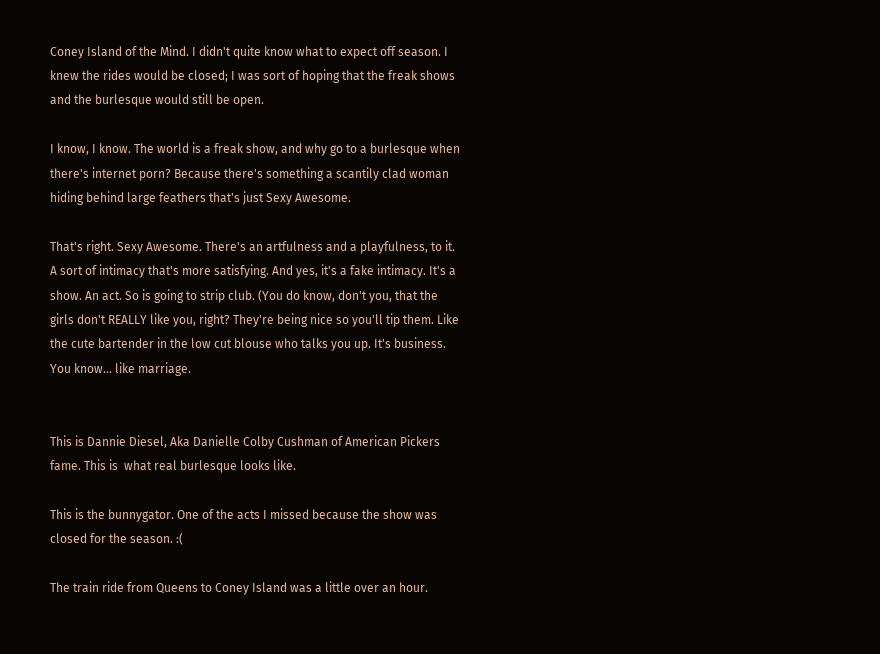Coney Island of the Mind. I didn't quite know what to expect off season. I knew the rides would be closed; I was sort of hoping that the freak shows and the burlesque would still be open.

I know, I know. The world is a freak show, and why go to a burlesque when there's internet porn? Because there's something a scantily clad woman hiding behind large feathers that's just Sexy Awesome.

That's right. Sexy Awesome. There's an artfulness and a playfulness, to it. A sort of intimacy that's more satisfying. And yes, it's a fake intimacy. It's a show. An act. So is going to strip club. (You do know, don't you, that the girls don't REALLY like you, right? They're being nice so you'll tip them. Like the cute bartender in the low cut blouse who talks you up. It's business. You know... like marriage.


This is Dannie Diesel, Aka Danielle Colby Cushman of American Pickers  fame. This is  what real burlesque looks like.

This is the bunnygator. One of the acts I missed because the show was closed for the season. :(

The train ride from Queens to Coney Island was a little over an hour.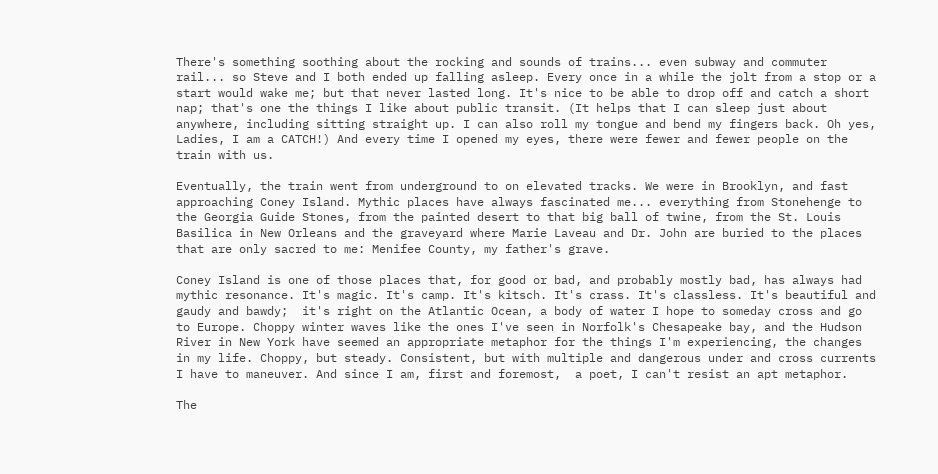There's something soothing about the rocking and sounds of trains... even subway and commuter rail... so Steve and I both ended up falling asleep. Every once in a while the jolt from a stop or a start would wake me; but that never lasted long. It's nice to be able to drop off and catch a short nap; that's one the things I like about public transit. (It helps that I can sleep just about anywhere, including sitting straight up. I can also roll my tongue and bend my fingers back. Oh yes, Ladies, I am a CATCH!) And every time I opened my eyes, there were fewer and fewer people on the train with us.

Eventually, the train went from underground to on elevated tracks. We were in Brooklyn, and fast approaching Coney Island. Mythic places have always fascinated me... everything from Stonehenge to the Georgia Guide Stones, from the painted desert to that big ball of twine, from the St. Louis Basilica in New Orleans and the graveyard where Marie Laveau and Dr. John are buried to the places that are only sacred to me: Menifee County, my father's grave.

Coney Island is one of those places that, for good or bad, and probably mostly bad, has always had mythic resonance. It's magic. It's camp. It's kitsch. It's crass. It's classless. It's beautiful and gaudy and bawdy;  it's right on the Atlantic Ocean, a body of water I hope to someday cross and go to Europe. Choppy winter waves like the ones I've seen in Norfolk's Chesapeake bay, and the Hudson River in New York have seemed an appropriate metaphor for the things I'm experiencing, the changes in my life. Choppy, but steady. Consistent, but with multiple and dangerous under and cross currents I have to maneuver. And since I am, first and foremost,  a poet, I can't resist an apt metaphor.

The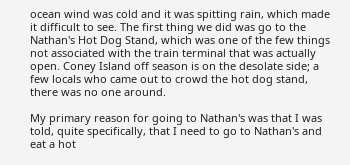ocean wind was cold and it was spitting rain, which made it difficult to see. The first thing we did was go to the Nathan's Hot Dog Stand, which was one of the few things not associated with the train terminal that was actually open. Coney Island off season is on the desolate side; a few locals who came out to crowd the hot dog stand, there was no one around.

My primary reason for going to Nathan's was that I was told, quite specifically, that I need to go to Nathan's and eat a hot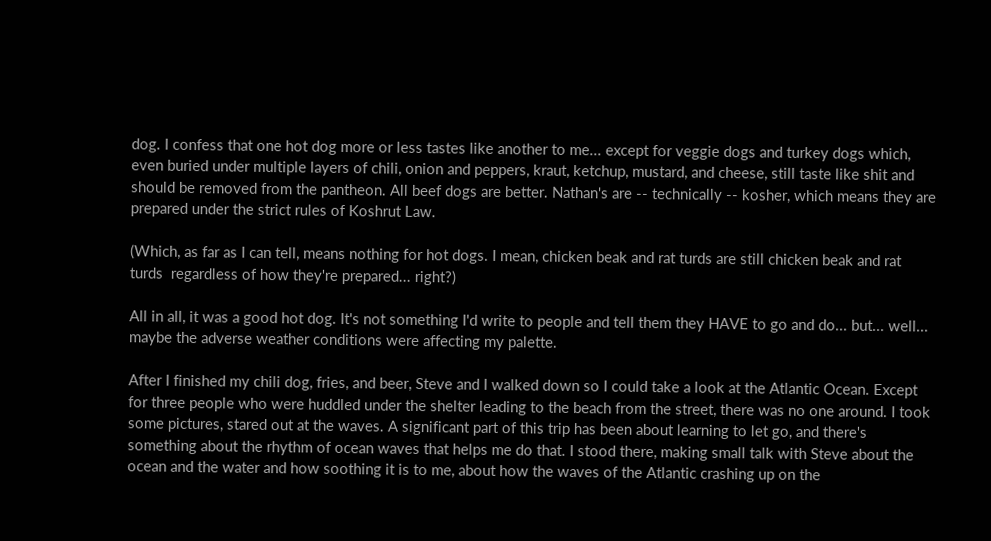dog. I confess that one hot dog more or less tastes like another to me... except for veggie dogs and turkey dogs which, even buried under multiple layers of chili, onion and peppers, kraut, ketchup, mustard, and cheese, still taste like shit and should be removed from the pantheon. All beef dogs are better. Nathan's are -- technically -- kosher, which means they are prepared under the strict rules of Koshrut Law.

(Which, as far as I can tell, means nothing for hot dogs. I mean, chicken beak and rat turds are still chicken beak and rat turds  regardless of how they're prepared... right?)

All in all, it was a good hot dog. It's not something I'd write to people and tell them they HAVE to go and do... but... well... maybe the adverse weather conditions were affecting my palette.

After I finished my chili dog, fries, and beer, Steve and I walked down so I could take a look at the Atlantic Ocean. Except for three people who were huddled under the shelter leading to the beach from the street, there was no one around. I took some pictures, stared out at the waves. A significant part of this trip has been about learning to let go, and there's something about the rhythm of ocean waves that helps me do that. I stood there, making small talk with Steve about the ocean and the water and how soothing it is to me, about how the waves of the Atlantic crashing up on the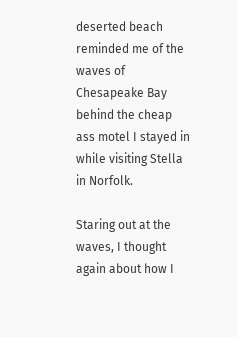deserted beach reminded me of the waves of Chesapeake Bay behind the cheap ass motel I stayed in while visiting Stella in Norfolk.

Staring out at the waves, I thought again about how I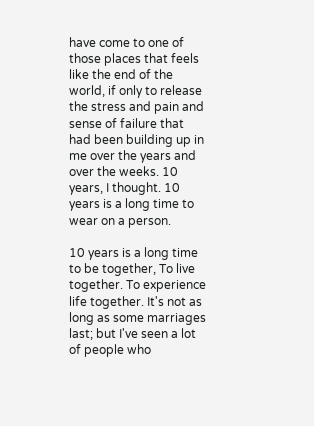have come to one of those places that feels like the end of the world, if only to release the stress and pain and sense of failure that had been building up in me over the years and over the weeks. 10 years, I thought. 10 years is a long time to wear on a person.

10 years is a long time to be together, To live together. To experience life together. It's not as long as some marriages last; but I've seen a lot of people who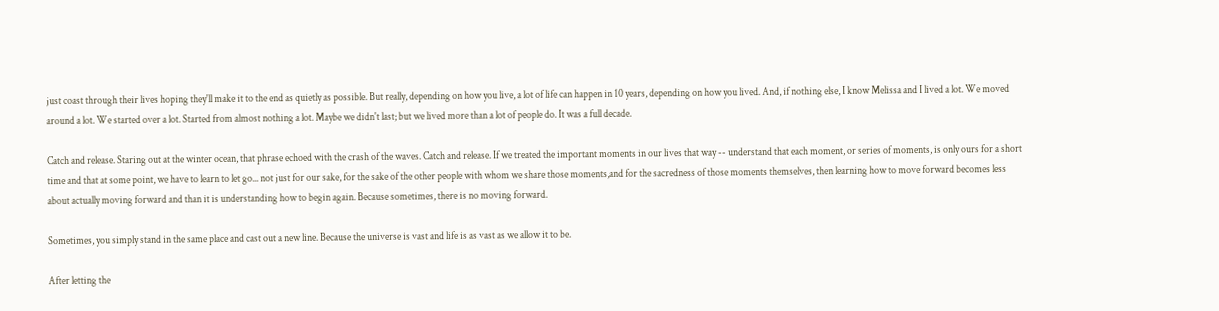just coast through their lives hoping they'll make it to the end as quietly as possible. But really, depending on how you live, a lot of life can happen in 10 years, depending on how you lived. And, if nothing else, I know Melissa and I lived a lot. We moved around a lot. We started over a lot. Started from almost nothing a lot. Maybe we didn't last; but we lived more than a lot of people do. It was a full decade.

Catch and release. Staring out at the winter ocean, that phrase echoed with the crash of the waves. Catch and release. If we treated the important moments in our lives that way -- understand that each moment, or series of moments, is only ours for a short time and that at some point, we have to learn to let go... not just for our sake, for the sake of the other people with whom we share those moments,and for the sacredness of those moments themselves, then learning how to move forward becomes less about actually moving forward and than it is understanding how to begin again. Because sometimes, there is no moving forward.

Sometimes, you simply stand in the same place and cast out a new line. Because the universe is vast and life is as vast as we allow it to be.

After letting the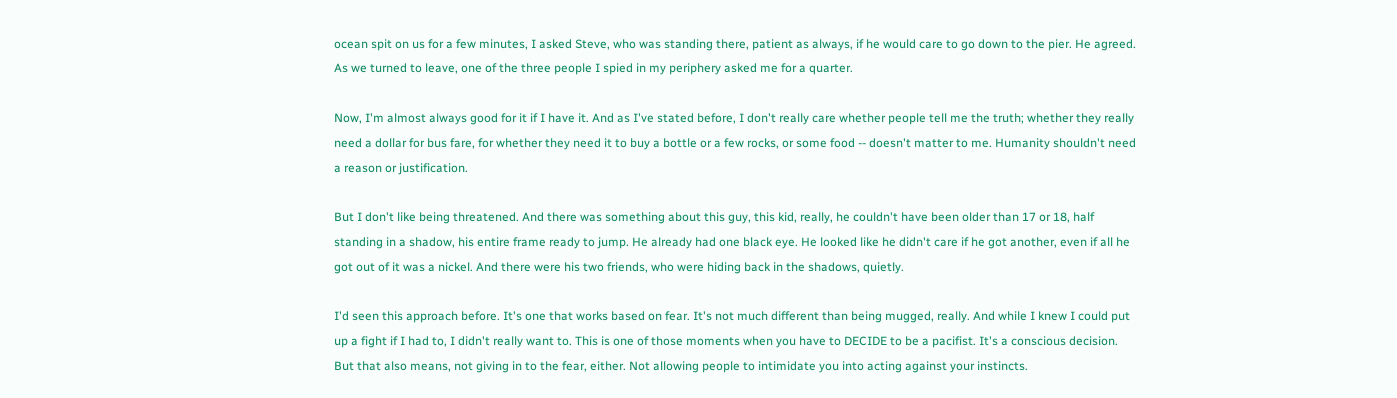ocean spit on us for a few minutes, I asked Steve, who was standing there, patient as always, if he would care to go down to the pier. He agreed. As we turned to leave, one of the three people I spied in my periphery asked me for a quarter.

Now, I'm almost always good for it if I have it. And as I've stated before, I don't really care whether people tell me the truth; whether they really need a dollar for bus fare, for whether they need it to buy a bottle or a few rocks, or some food -- doesn't matter to me. Humanity shouldn't need a reason or justification.

But I don't like being threatened. And there was something about this guy, this kid, really, he couldn't have been older than 17 or 18, half standing in a shadow, his entire frame ready to jump. He already had one black eye. He looked like he didn't care if he got another, even if all he got out of it was a nickel. And there were his two friends, who were hiding back in the shadows, quietly.

I'd seen this approach before. It's one that works based on fear. It's not much different than being mugged, really. And while I knew I could put up a fight if I had to, I didn't really want to. This is one of those moments when you have to DECIDE to be a pacifist. It's a conscious decision. But that also means, not giving in to the fear, either. Not allowing people to intimidate you into acting against your instincts.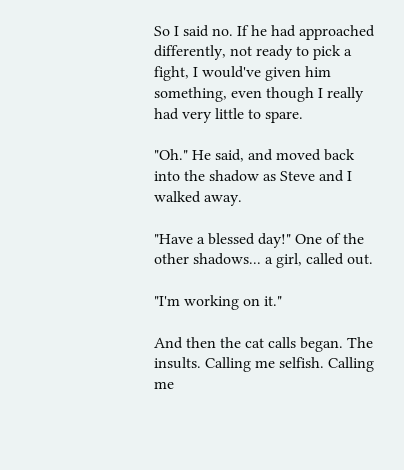So I said no. If he had approached differently, not ready to pick a fight, I would've given him something, even though I really had very little to spare.

"Oh." He said, and moved back into the shadow as Steve and I walked away.

"Have a blessed day!" One of the other shadows... a girl, called out.

"I'm working on it."

And then the cat calls began. The insults. Calling me selfish. Calling me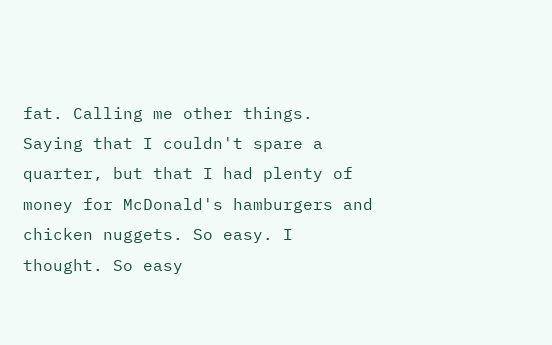fat. Calling me other things. Saying that I couldn't spare a quarter, but that I had plenty of money for McDonald's hamburgers and chicken nuggets. So easy. I thought. So easy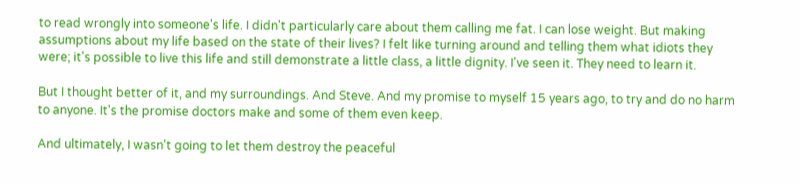to read wrongly into someone's life. I didn't particularly care about them calling me fat. I can lose weight. But making assumptions about my life based on the state of their lives? I felt like turning around and telling them what idiots they were; it's possible to live this life and still demonstrate a little class, a little dignity. I've seen it. They need to learn it.

But I thought better of it, and my surroundings. And Steve. And my promise to myself 15 years ago, to try and do no harm to anyone. It's the promise doctors make and some of them even keep.

And ultimately, I wasn't going to let them destroy the peaceful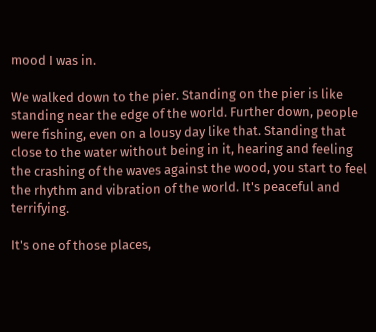mood I was in.

We walked down to the pier. Standing on the pier is like standing near the edge of the world. Further down, people were fishing, even on a lousy day like that. Standing that close to the water without being in it, hearing and feeling the crashing of the waves against the wood, you start to feel the rhythm and vibration of the world. It's peaceful and terrifying.

It's one of those places,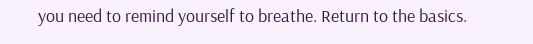you need to remind yourself to breathe. Return to the basics.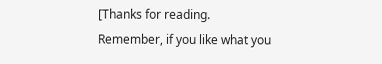[Thanks for reading. Remember, if you like what you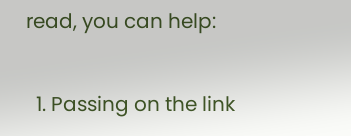read, you can help:

  1. Passing on the link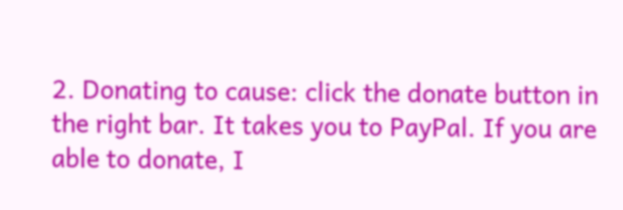2. Donating to cause: click the donate button in the right bar. It takes you to PayPal. If you are able to donate, I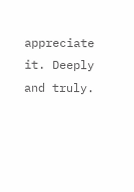appreciate it. Deeply and truly.